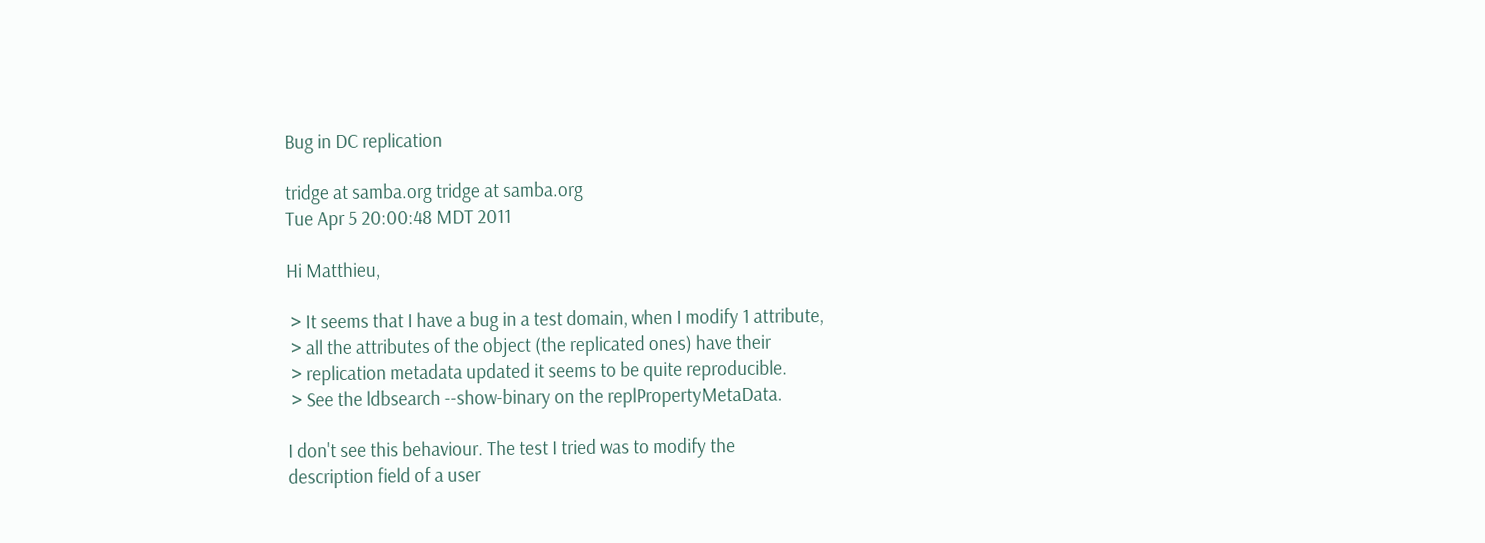Bug in DC replication

tridge at samba.org tridge at samba.org
Tue Apr 5 20:00:48 MDT 2011

Hi Matthieu,

 > It seems that I have a bug in a test domain, when I modify 1 attribute,
 > all the attributes of the object (the replicated ones) have their
 > replication metadata updated it seems to be quite reproducible.
 > See the ldbsearch --show-binary on the replPropertyMetaData.

I don't see this behaviour. The test I tried was to modify the
description field of a user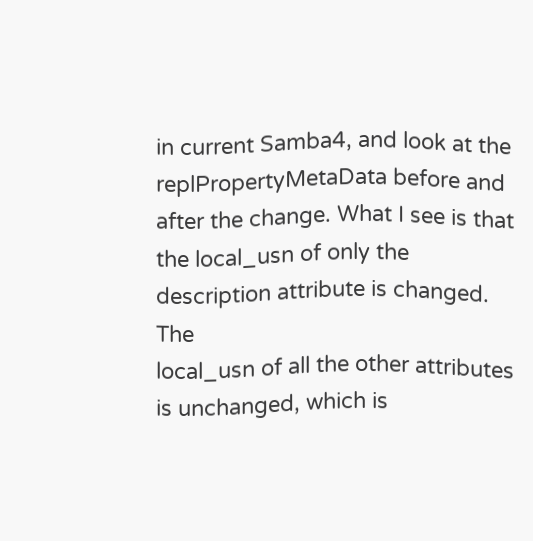in current Samba4, and look at the
replPropertyMetaData before and after the change. What I see is that
the local_usn of only the description attribute is changed. The
local_usn of all the other attributes is unchanged, which is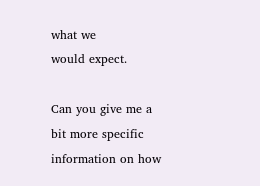what we
would expect.

Can you give me a bit more specific information on how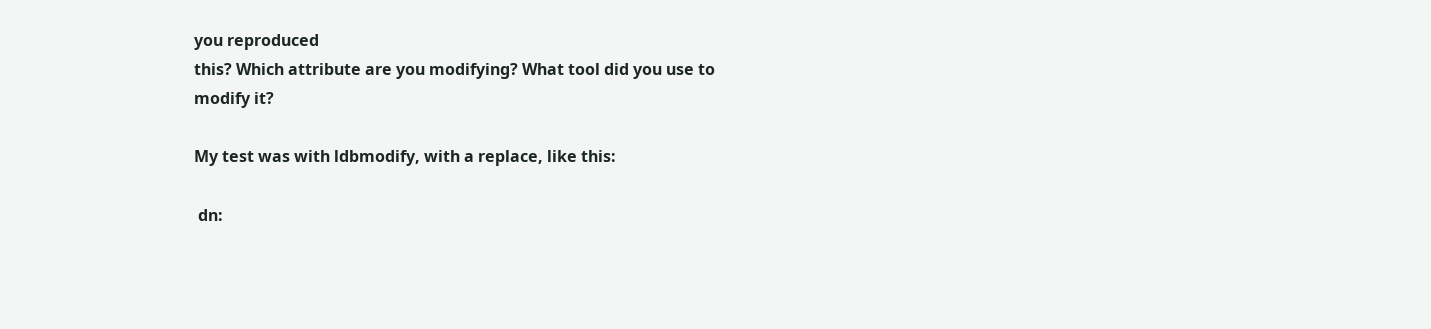you reproduced
this? Which attribute are you modifying? What tool did you use to
modify it?

My test was with ldbmodify, with a replace, like this:

 dn: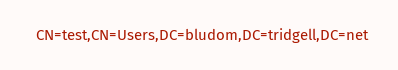CN=test,CN=Users,DC=bludom,DC=tridgell,DC=net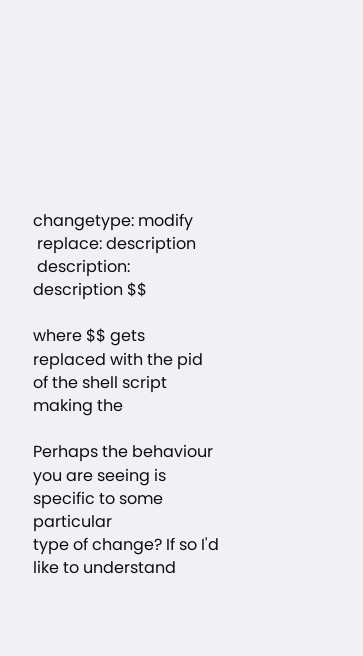changetype: modify
 replace: description
 description: description $$

where $$ gets replaced with the pid of the shell script making the

Perhaps the behaviour you are seeing is specific to some particular
type of change? If so I'd like to understand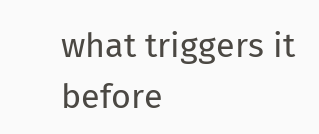what triggers it before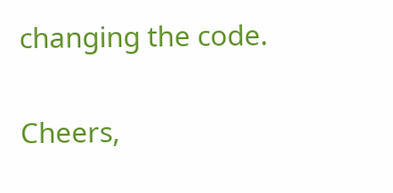changing the code.

Cheers,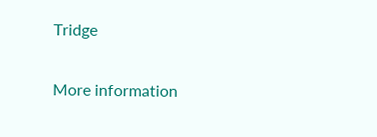Tridge

More information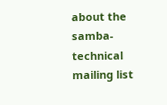about the samba-technical mailing list